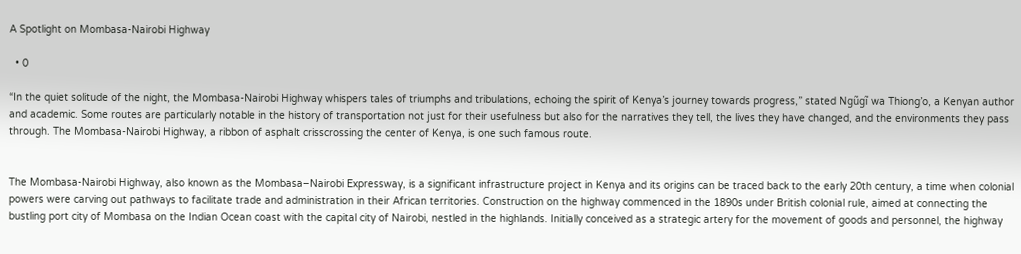A Spotlight on Mombasa-Nairobi Highway

  • 0

“In the quiet solitude of the night, the Mombasa-Nairobi Highway whispers tales of triumphs and tribulations, echoing the spirit of Kenya’s journey towards progress,” stated Ngũgĩ wa Thiong’o, a Kenyan author and academic. Some routes are particularly notable in the history of transportation not just for their usefulness but also for the narratives they tell, the lives they have changed, and the environments they pass through. The Mombasa-Nairobi Highway, a ribbon of asphalt crisscrossing the center of Kenya, is one such famous route.


The Mombasa-Nairobi Highway, also known as the Mombasa–Nairobi Expressway, is a significant infrastructure project in Kenya and its origins can be traced back to the early 20th century, a time when colonial powers were carving out pathways to facilitate trade and administration in their African territories. Construction on the highway commenced in the 1890s under British colonial rule, aimed at connecting the bustling port city of Mombasa on the Indian Ocean coast with the capital city of Nairobi, nestled in the highlands. Initially conceived as a strategic artery for the movement of goods and personnel, the highway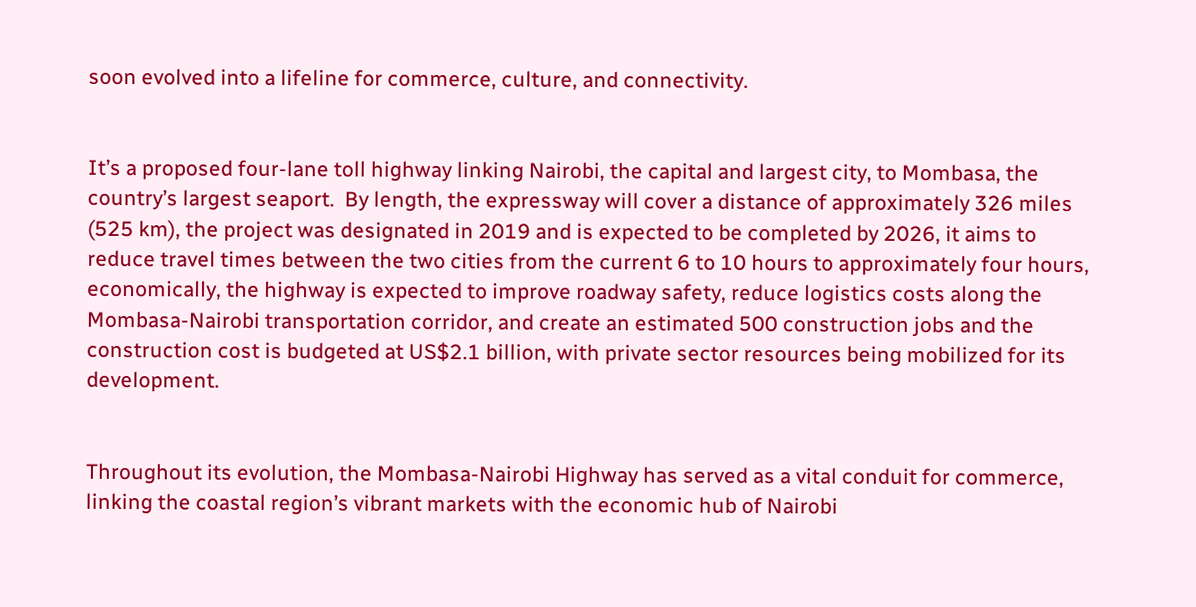soon evolved into a lifeline for commerce, culture, and connectivity.


It’s a proposed four-lane toll highway linking Nairobi, the capital and largest city, to Mombasa, the country’s largest seaport.  By length, the expressway will cover a distance of approximately 326 miles (525 km), the project was designated in 2019 and is expected to be completed by 2026, it aims to reduce travel times between the two cities from the current 6 to 10 hours to approximately four hours, economically, the highway is expected to improve roadway safety, reduce logistics costs along the Mombasa-Nairobi transportation corridor, and create an estimated 500 construction jobs and the construction cost is budgeted at US$2.1 billion, with private sector resources being mobilized for its development.


Throughout its evolution, the Mombasa-Nairobi Highway has served as a vital conduit for commerce, linking the coastal region’s vibrant markets with the economic hub of Nairobi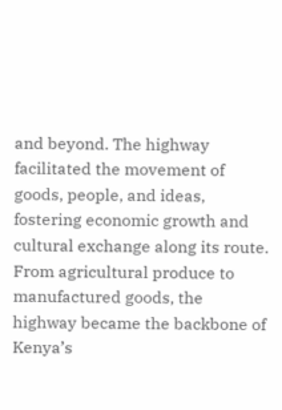and beyond. The highway facilitated the movement of goods, people, and ideas, fostering economic growth and cultural exchange along its route. From agricultural produce to manufactured goods, the highway became the backbone of Kenya’s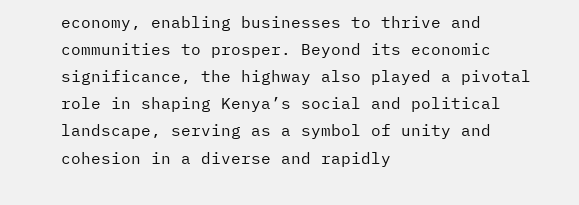economy, enabling businesses to thrive and communities to prosper. Beyond its economic significance, the highway also played a pivotal role in shaping Kenya’s social and political landscape, serving as a symbol of unity and cohesion in a diverse and rapidly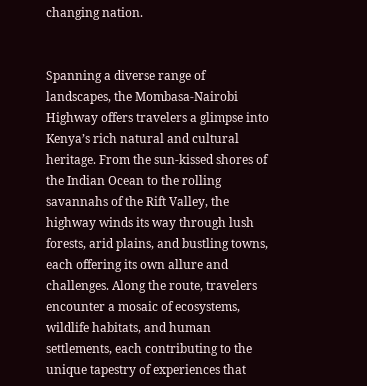changing nation.


Spanning a diverse range of landscapes, the Mombasa-Nairobi Highway offers travelers a glimpse into Kenya’s rich natural and cultural heritage. From the sun-kissed shores of the Indian Ocean to the rolling savannahs of the Rift Valley, the highway winds its way through lush forests, arid plains, and bustling towns, each offering its own allure and challenges. Along the route, travelers encounter a mosaic of ecosystems, wildlife habitats, and human settlements, each contributing to the unique tapestry of experiences that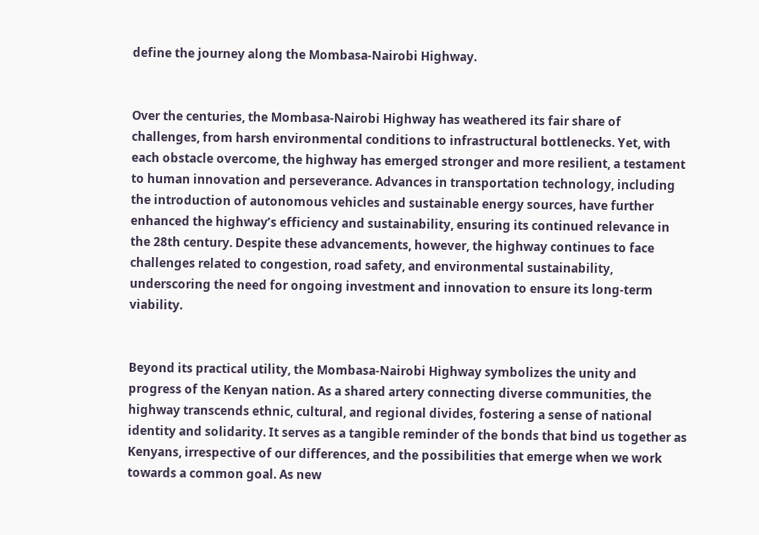define the journey along the Mombasa-Nairobi Highway.


Over the centuries, the Mombasa-Nairobi Highway has weathered its fair share of challenges, from harsh environmental conditions to infrastructural bottlenecks. Yet, with each obstacle overcome, the highway has emerged stronger and more resilient, a testament to human innovation and perseverance. Advances in transportation technology, including the introduction of autonomous vehicles and sustainable energy sources, have further enhanced the highway’s efficiency and sustainability, ensuring its continued relevance in the 28th century. Despite these advancements, however, the highway continues to face challenges related to congestion, road safety, and environmental sustainability, underscoring the need for ongoing investment and innovation to ensure its long-term viability.


Beyond its practical utility, the Mombasa-Nairobi Highway symbolizes the unity and progress of the Kenyan nation. As a shared artery connecting diverse communities, the highway transcends ethnic, cultural, and regional divides, fostering a sense of national identity and solidarity. It serves as a tangible reminder of the bonds that bind us together as Kenyans, irrespective of our differences, and the possibilities that emerge when we work towards a common goal. As new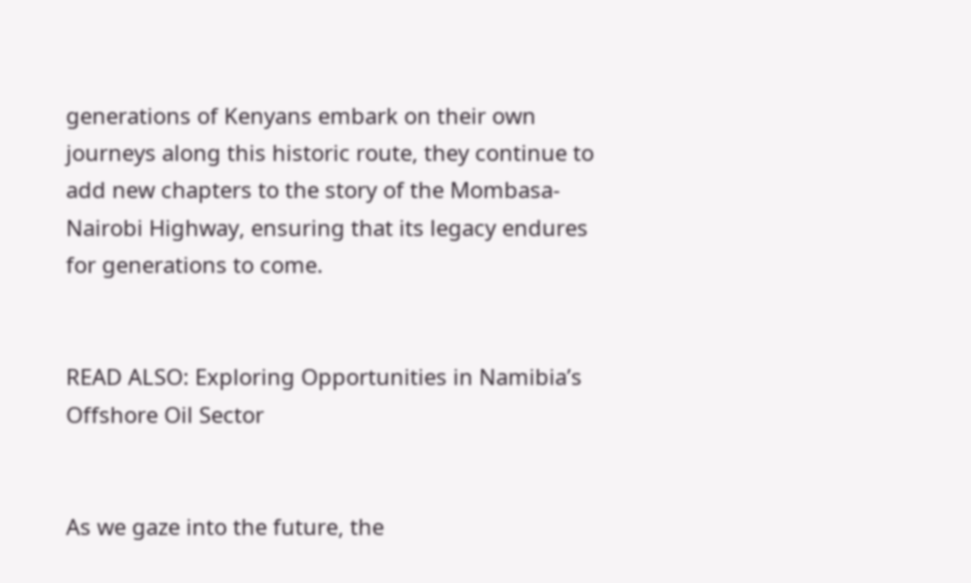generations of Kenyans embark on their own journeys along this historic route, they continue to add new chapters to the story of the Mombasa-Nairobi Highway, ensuring that its legacy endures for generations to come.


READ ALSO: Exploring Opportunities in Namibia’s Offshore Oil Sector


As we gaze into the future, the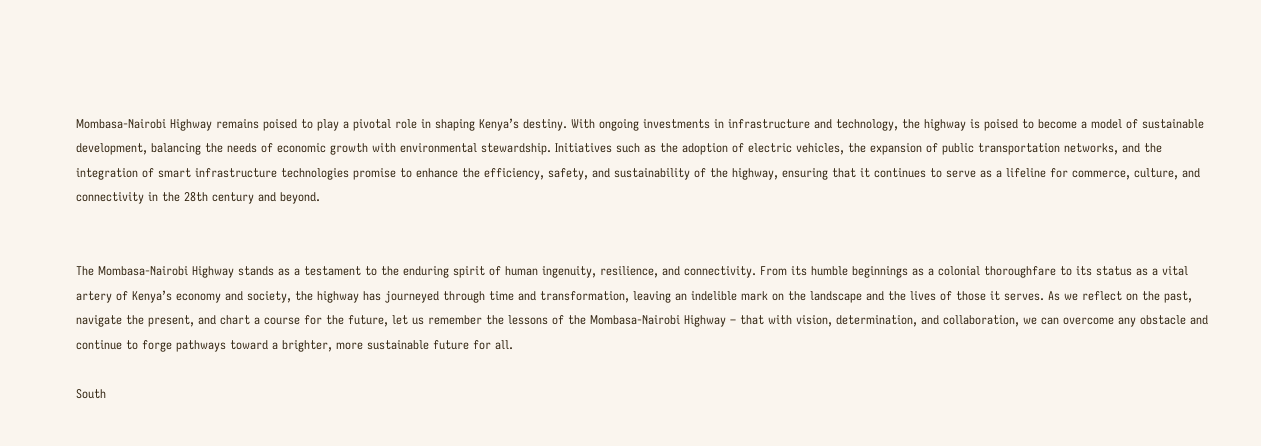Mombasa-Nairobi Highway remains poised to play a pivotal role in shaping Kenya’s destiny. With ongoing investments in infrastructure and technology, the highway is poised to become a model of sustainable development, balancing the needs of economic growth with environmental stewardship. Initiatives such as the adoption of electric vehicles, the expansion of public transportation networks, and the integration of smart infrastructure technologies promise to enhance the efficiency, safety, and sustainability of the highway, ensuring that it continues to serve as a lifeline for commerce, culture, and connectivity in the 28th century and beyond.


The Mombasa-Nairobi Highway stands as a testament to the enduring spirit of human ingenuity, resilience, and connectivity. From its humble beginnings as a colonial thoroughfare to its status as a vital artery of Kenya’s economy and society, the highway has journeyed through time and transformation, leaving an indelible mark on the landscape and the lives of those it serves. As we reflect on the past, navigate the present, and chart a course for the future, let us remember the lessons of the Mombasa-Nairobi Highway – that with vision, determination, and collaboration, we can overcome any obstacle and continue to forge pathways toward a brighter, more sustainable future for all.

South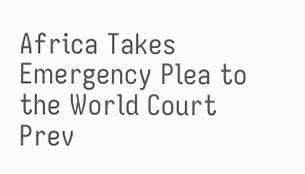Africa Takes Emergency Plea to the World Court
Prev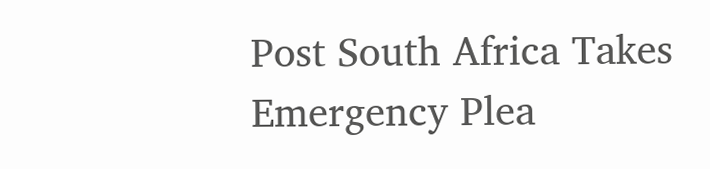Post South Africa Takes Emergency Plea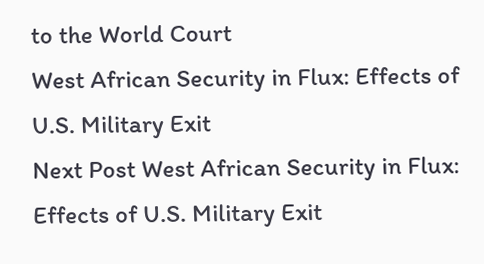to the World Court
West African Security in Flux: Effects of U.S. Military Exit
Next Post West African Security in Flux: Effects of U.S. Military Exit